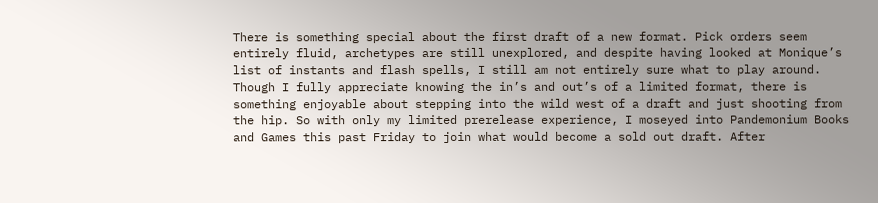There is something special about the first draft of a new format. Pick orders seem entirely fluid, archetypes are still unexplored, and despite having looked at Monique’s list of instants and flash spells, I still am not entirely sure what to play around. Though I fully appreciate knowing the in’s and out’s of a limited format, there is something enjoyable about stepping into the wild west of a draft and just shooting from the hip. So with only my limited prerelease experience, I moseyed into Pandemonium Books and Games this past Friday to join what would become a sold out draft. After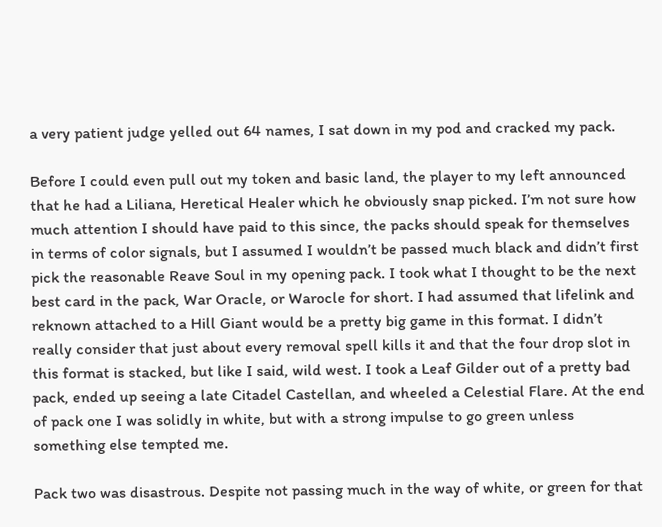a very patient judge yelled out 64 names, I sat down in my pod and cracked my pack.

Before I could even pull out my token and basic land, the player to my left announced that he had a Liliana, Heretical Healer which he obviously snap picked. I’m not sure how much attention I should have paid to this since, the packs should speak for themselves in terms of color signals, but I assumed I wouldn’t be passed much black and didn’t first pick the reasonable Reave Soul in my opening pack. I took what I thought to be the next best card in the pack, War Oracle, or Warocle for short. I had assumed that lifelink and reknown attached to a Hill Giant would be a pretty big game in this format. I didn’t really consider that just about every removal spell kills it and that the four drop slot in this format is stacked, but like I said, wild west. I took a Leaf Gilder out of a pretty bad pack, ended up seeing a late Citadel Castellan, and wheeled a Celestial Flare. At the end of pack one I was solidly in white, but with a strong impulse to go green unless something else tempted me.

Pack two was disastrous. Despite not passing much in the way of white, or green for that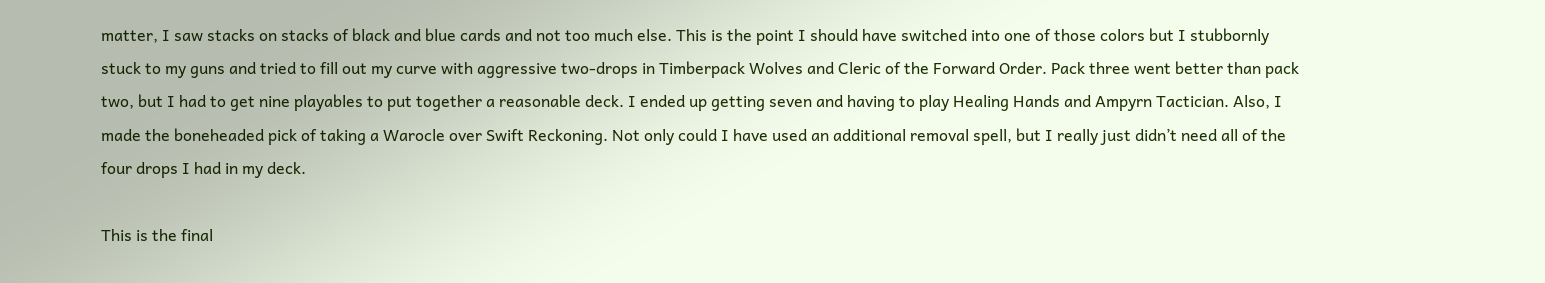matter, I saw stacks on stacks of black and blue cards and not too much else. This is the point I should have switched into one of those colors but I stubbornly stuck to my guns and tried to fill out my curve with aggressive two-drops in Timberpack Wolves and Cleric of the Forward Order. Pack three went better than pack two, but I had to get nine playables to put together a reasonable deck. I ended up getting seven and having to play Healing Hands and Ampyrn Tactician. Also, I made the boneheaded pick of taking a Warocle over Swift Reckoning. Not only could I have used an additional removal spell, but I really just didn’t need all of the four drops I had in my deck.

This is the final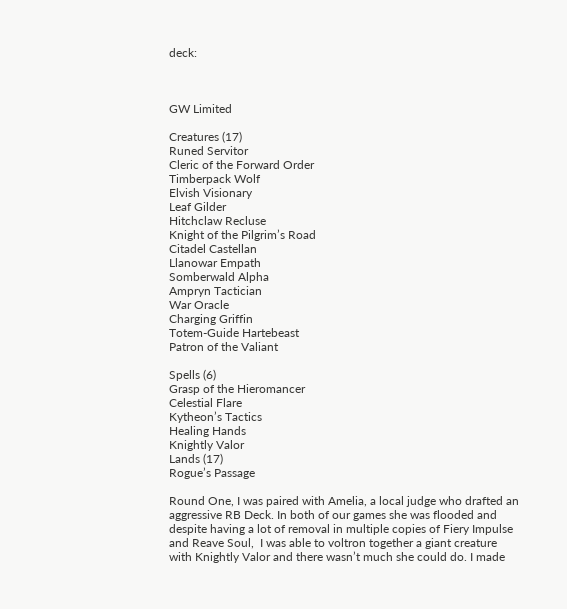deck:



GW Limited

Creatures (17)
Runed Servitor
Cleric of the Forward Order
Timberpack Wolf
Elvish Visionary
Leaf Gilder
Hitchclaw Recluse
Knight of the Pilgrim’s Road
Citadel Castellan
Llanowar Empath
Somberwald Alpha
Ampryn Tactician
War Oracle
Charging Griffin
Totem-Guide Hartebeast
Patron of the Valiant

Spells (6)
Grasp of the Hieromancer
Celestial Flare
Kytheon’s Tactics
Healing Hands
Knightly Valor
Lands (17)
Rogue’s Passage

Round One, I was paired with Amelia, a local judge who drafted an aggressive RB Deck. In both of our games she was flooded and despite having a lot of removal in multiple copies of Fiery Impulse and Reave Soul,  I was able to voltron together a giant creature with Knightly Valor and there wasn’t much she could do. I made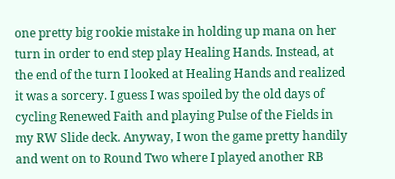one pretty big rookie mistake in holding up mana on her turn in order to end step play Healing Hands. Instead, at the end of the turn I looked at Healing Hands and realized it was a sorcery. I guess I was spoiled by the old days of cycling Renewed Faith and playing Pulse of the Fields in my RW Slide deck. Anyway, I won the game pretty handily and went on to Round Two where I played another RB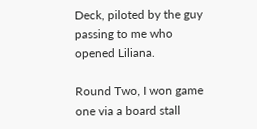Deck, piloted by the guy passing to me who opened Liliana.

Round Two, I won game one via a board stall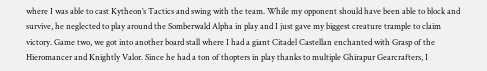where I was able to cast Kytheon’s Tactics and swing with the team. While my opponent should have been able to block and survive, he neglected to play around the Somberwald Alpha in play and I just gave my biggest creature trample to claim victory. Game two, we got into another board stall where I had a giant Citadel Castellan enchanted with Grasp of the Hieromancer and Knightly Valor. Since he had a ton of thopters in play thanks to multiple Ghirapur Gearcrafters, I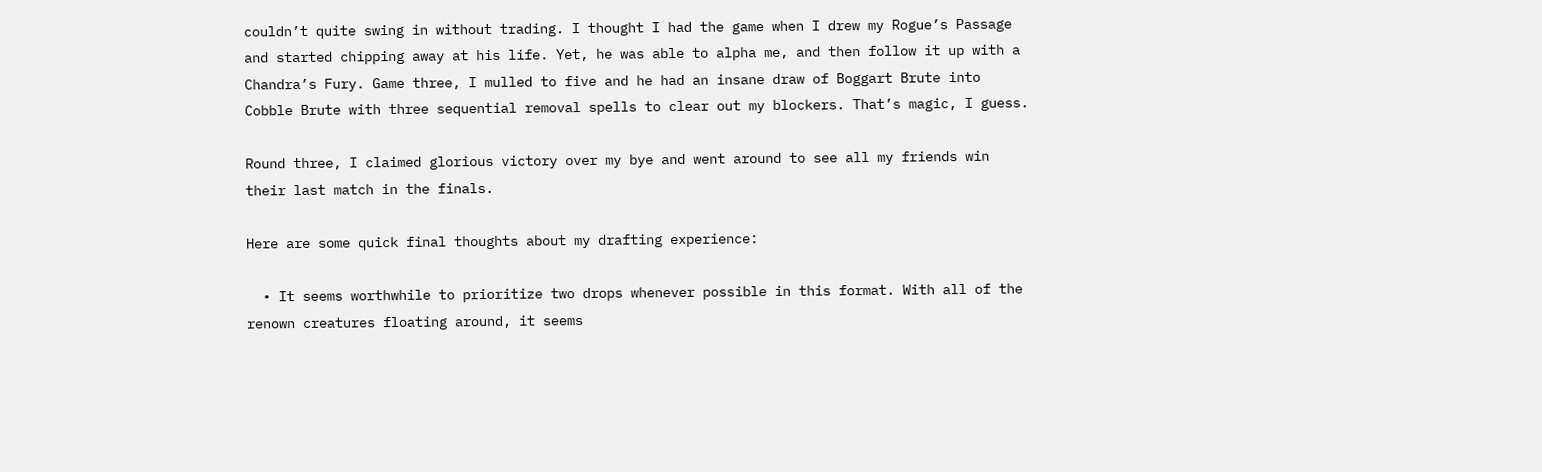couldn’t quite swing in without trading. I thought I had the game when I drew my Rogue’s Passage and started chipping away at his life. Yet, he was able to alpha me, and then follow it up with a Chandra’s Fury. Game three, I mulled to five and he had an insane draw of Boggart Brute into Cobble Brute with three sequential removal spells to clear out my blockers. That’s magic, I guess.

Round three, I claimed glorious victory over my bye and went around to see all my friends win their last match in the finals.

Here are some quick final thoughts about my drafting experience:

  • It seems worthwhile to prioritize two drops whenever possible in this format. With all of the renown creatures floating around, it seems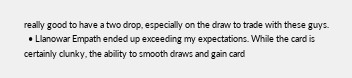really good to have a two drop, especially on the draw to trade with these guys.
  • Llanowar Empath ended up exceeding my expectations. While the card is certainly clunky, the ability to smooth draws and gain card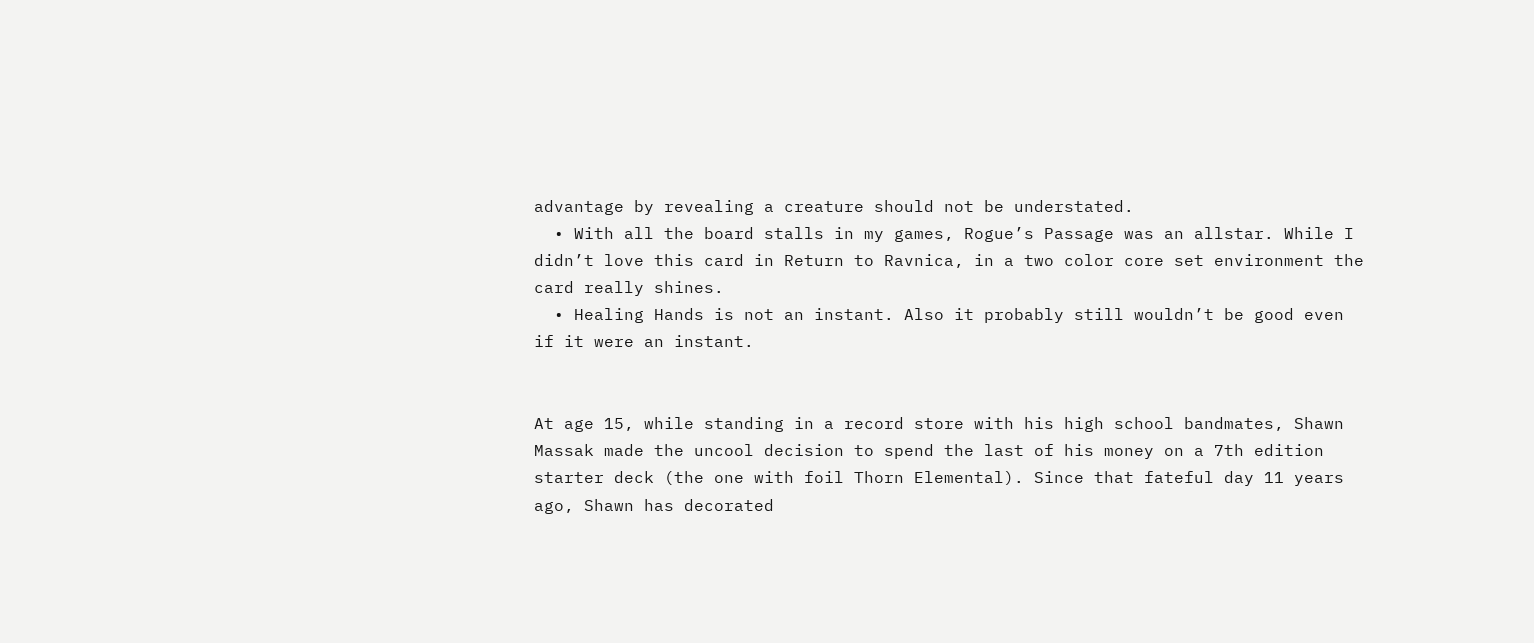advantage by revealing a creature should not be understated.
  • With all the board stalls in my games, Rogue’s Passage was an allstar. While I didn’t love this card in Return to Ravnica, in a two color core set environment the card really shines.
  • Healing Hands is not an instant. Also it probably still wouldn’t be good even if it were an instant.


At age 15, while standing in a record store with his high school bandmates, Shawn Massak made the uncool decision to spend the last of his money on a 7th edition starter deck (the one with foil Thorn Elemental). Since that fateful day 11 years ago, Shawn has decorated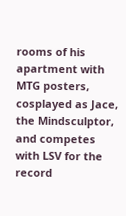rooms of his apartment with MTG posters, cosplayed as Jace, the Mindsculptor, and competes with LSV for the record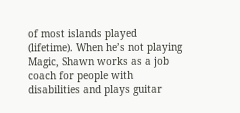of most islands played (lifetime). When he’s not playing Magic, Shawn works as a job coach for people with disabilities and plays guitar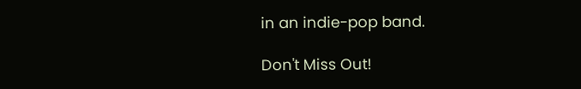in an indie-pop band.

Don't Miss Out!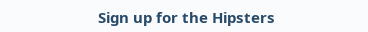Sign up for the Hipsters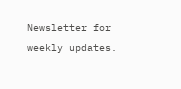Newsletter for weekly updates.